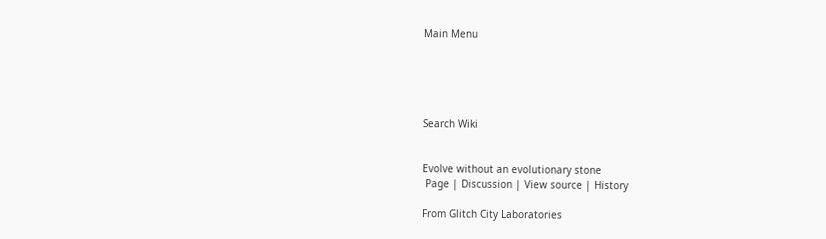Main Menu





Search Wiki


Evolve without an evolutionary stone
 Page | Discussion | View source | History

From Glitch City Laboratories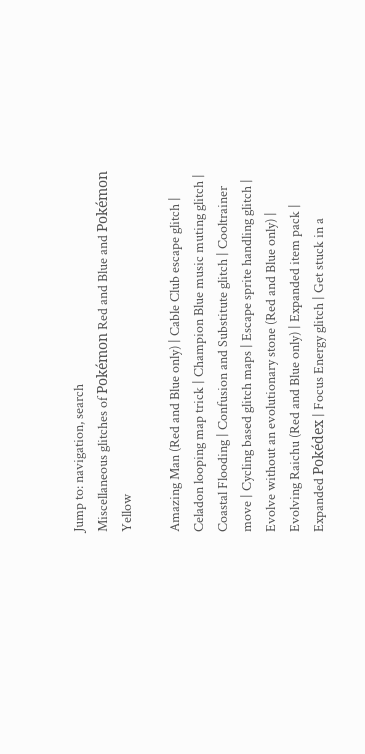Jump to: navigation, search
Miscellaneous glitches of Pokémon Red and Blue and Pokémon Yellow

Amazing Man (Red and Blue only) | Cable Club escape glitch | Celadon looping map trick | Champion Blue music muting glitch | Coastal Flooding | Confusion and Substitute glitch | Cooltrainer move | Cycling based glitch maps | Escape sprite handling glitch | Evolve without an evolutionary stone (Red and Blue only) | Evolving Raichu (Red and Blue only) | Expanded item pack | Expanded Pokédex | Focus Energy glitch | Get stuck in a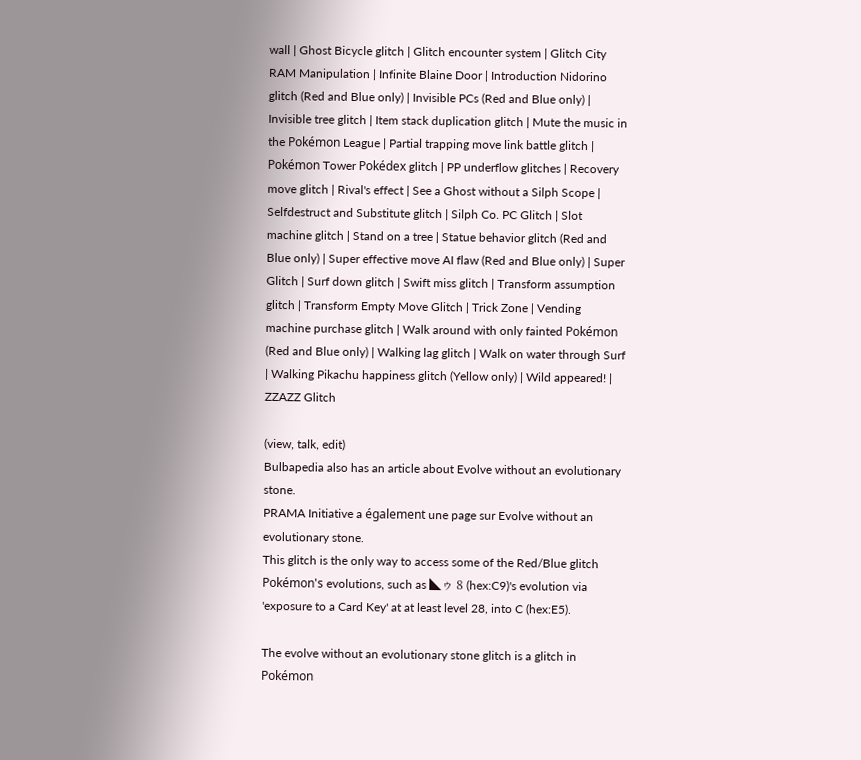wall | Ghost Bicycle glitch | Glitch encounter system | Glitch City RAM Manipulation | Infinite Blaine Door | Introduction Nidorino glitch (Red and Blue only) | Invisible PCs (Red and Blue only) | Invisible tree glitch | Item stack duplication glitch | Mute the music in the Pokémon League | Partial trapping move link battle glitch | Pokémon Tower Pokédex glitch | PP underflow glitches | Recovery move glitch | Rival's effect | See a Ghost without a Silph Scope | Selfdestruct and Substitute glitch | Silph Co. PC Glitch | Slot machine glitch | Stand on a tree | Statue behavior glitch (Red and Blue only) | Super effective move AI flaw (Red and Blue only) | Super Glitch | Surf down glitch | Swift miss glitch | Transform assumption glitch | Transform Empty Move Glitch | Trick Zone | Vending machine purchase glitch | Walk around with only fainted Pokémon (Red and Blue only) | Walking lag glitch | Walk on water through Surf | Walking Pikachu happiness glitch (Yellow only) | Wild appeared! | ZZAZZ Glitch

(view, talk, edit)
Bulbapedia also has an article about Evolve without an evolutionary stone.
PRAMA Initiative a également une page sur Evolve without an evolutionary stone.
This glitch is the only way to access some of the Red/Blue glitch Pokémon's evolutions, such as ◣ゥ 8 (hex:C9)'s evolution via 'exposure to a Card Key' at at least level 28, into C (hex:E5).

The evolve without an evolutionary stone glitch is a glitch in Pokémon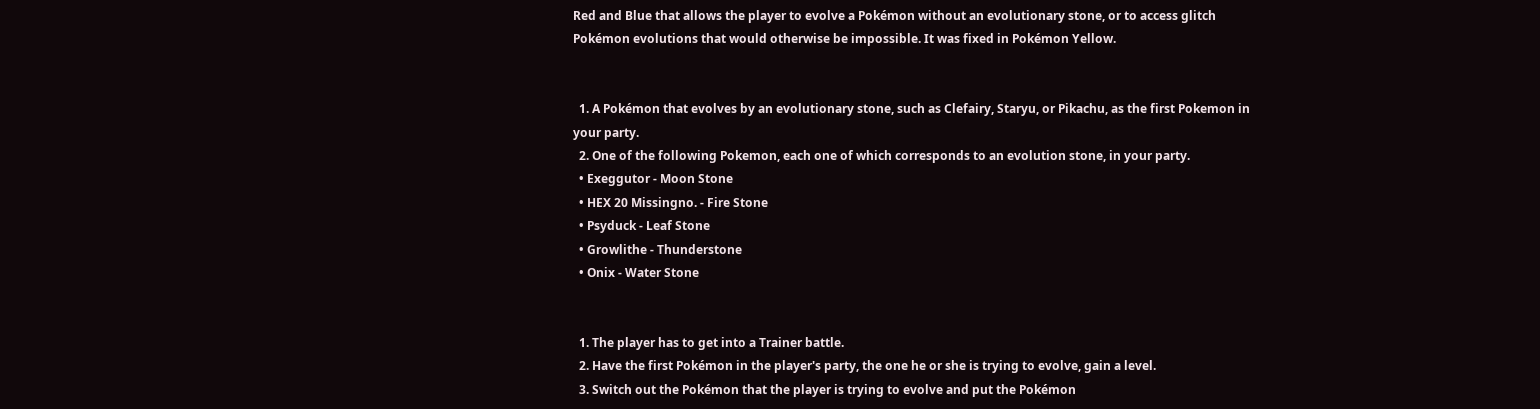Red and Blue that allows the player to evolve a Pokémon without an evolutionary stone, or to access glitch Pokémon evolutions that would otherwise be impossible. It was fixed in Pokémon Yellow.


  1. A Pokémon that evolves by an evolutionary stone, such as Clefairy, Staryu, or Pikachu, as the first Pokemon in your party.
  2. One of the following Pokemon, each one of which corresponds to an evolution stone, in your party.
  • Exeggutor - Moon Stone
  • HEX 20 Missingno. - Fire Stone
  • Psyduck - Leaf Stone
  • Growlithe - Thunderstone
  • Onix - Water Stone


  1. The player has to get into a Trainer battle.
  2. Have the first Pokémon in the player's party, the one he or she is trying to evolve, gain a level.
  3. Switch out the Pokémon that the player is trying to evolve and put the Pokémon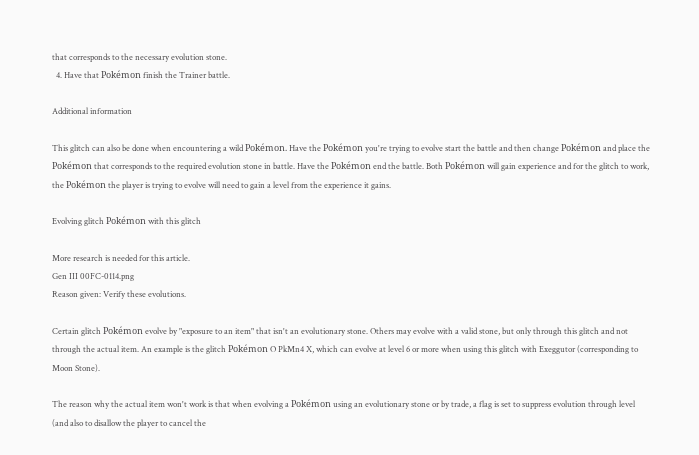that corresponds to the necessary evolution stone.
  4. Have that Pokémon finish the Trainer battle.

Additional information

This glitch can also be done when encountering a wild Pokémon. Have the Pokémon you're trying to evolve start the battle and then change Pokémon and place the Pokémon that corresponds to the required evolution stone in battle. Have the Pokémon end the battle. Both Pokémon will gain experience and for the glitch to work, the Pokémon the player is trying to evolve will need to gain a level from the experience it gains.

Evolving glitch Pokémon with this glitch

More research is needed for this article.
Gen III 00FC-0114.png
Reason given: Verify these evolutions.

Certain glitch Pokémon evolve by "exposure to an item" that isn't an evolutionary stone. Others may evolve with a valid stone, but only through this glitch and not through the actual item. An example is the glitch Pokémon O PkMn4 X, which can evolve at level 6 or more when using this glitch with Exeggutor (corresponding to Moon Stone).

The reason why the actual item won't work is that when evolving a Pokémon using an evolutionary stone or by trade, a flag is set to suppress evolution through level (and also to disallow the player to cancel the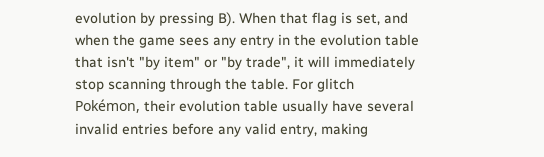evolution by pressing B). When that flag is set, and when the game sees any entry in the evolution table that isn't "by item" or "by trade", it will immediately stop scanning through the table. For glitch Pokémon, their evolution table usually have several invalid entries before any valid entry, making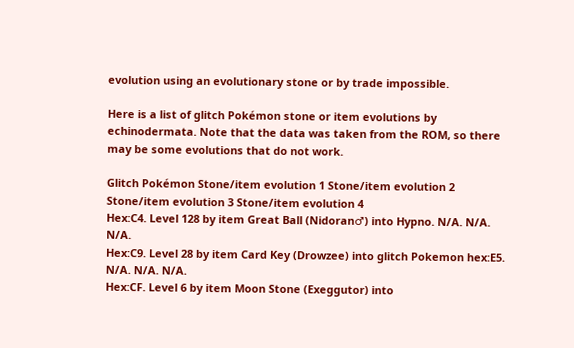evolution using an evolutionary stone or by trade impossible.

Here is a list of glitch Pokémon stone or item evolutions by echinodermata. Note that the data was taken from the ROM, so there may be some evolutions that do not work.

Glitch Pokémon Stone/item evolution 1 Stone/item evolution 2 Stone/item evolution 3 Stone/item evolution 4
Hex:C4. Level 128 by item Great Ball (Nidoran♂) into Hypno. N/A. N/A. N/A.
Hex:C9. Level 28 by item Card Key (Drowzee) into glitch Pokemon hex:E5. N/A. N/A. N/A.
Hex:CF. Level 6 by item Moon Stone (Exeggutor) into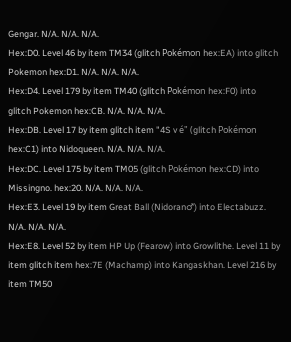Gengar. N/A. N/A. N/A.
Hex:D0. Level 46 by item TM34 (glitch Pokémon hex:EA) into glitch Pokemon hex:D1. N/A. N/A. N/A.
Hex:D4. Level 179 by item TM40 (glitch Pokémon hex:F0) into glitch Pokemon hex:CB. N/A. N/A. N/A.
Hex:DB. Level 17 by item glitch item "4S v é" (glitch Pokémon hex:C1) into Nidoqueen. N/A. N/A. N/A.
Hex:DC. Level 175 by item TM05 (glitch Pokémon hex:CD) into Missingno. hex:20. N/A. N/A. N/A.
Hex:E3. Level 19 by item Great Ball (Nidoran♂) into Electabuzz. N/A. N/A. N/A.
Hex:E8. Level 52 by item HP Up (Fearow) into Growlithe. Level 11 by item glitch item hex:7E (Machamp) into Kangaskhan. Level 216 by item TM50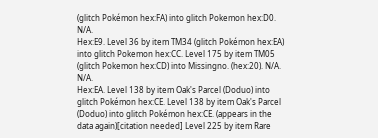(glitch Pokémon hex:FA) into glitch Pokemon hex:D0. N/A.
Hex:E9. Level 36 by item TM34 (glitch Pokémon hex:EA) into glitch Pokemon hex:CC. Level 175 by item TM05 (glitch Pokemon hex:CD) into Missingno. (hex:20). N/A. N/A.
Hex:EA. Level 138 by item Oak's Parcel (Doduo) into glitch Pokémon hex:CE. Level 138 by item Oak's Parcel (Doduo) into glitch Pokémon hex:CE. (appears in the data again)[citation needed] Level 225 by item Rare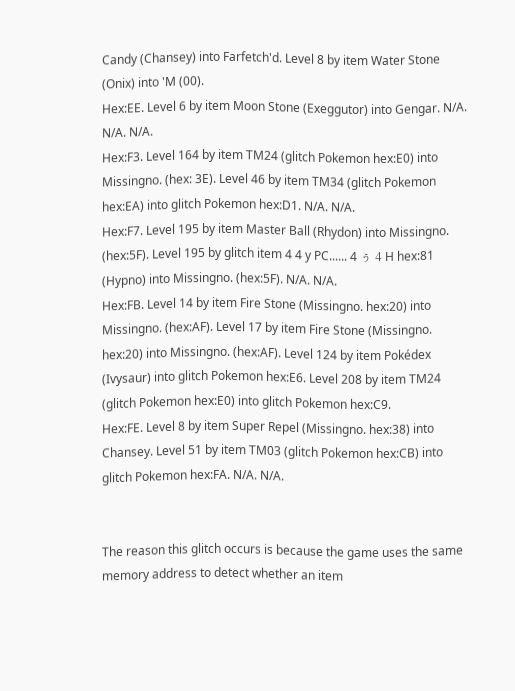Candy (Chansey) into Farfetch'd. Level 8 by item Water Stone (Onix) into 'M (00).
Hex:EE. Level 6 by item Moon Stone (Exeggutor) into Gengar. N/A. N/A. N/A.
Hex:F3. Level 164 by item TM24 (glitch Pokemon hex:E0) into Missingno. (hex: 3E). Level 46 by item TM34 (glitch Pokemon hex:EA) into glitch Pokemon hex:D1. N/A. N/A.
Hex:F7. Level 195 by item Master Ball (Rhydon) into Missingno. (hex:5F). Level 195 by glitch item 4 4 y PC...... 4 ぅ 4 H hex:81 (Hypno) into Missingno. (hex:5F). N/A. N/A.
Hex:FB. Level 14 by item Fire Stone (Missingno. hex:20) into Missingno. (hex:AF). Level 17 by item Fire Stone (Missingno. hex:20) into Missingno. (hex:AF). Level 124 by item Pokédex (Ivysaur) into glitch Pokemon hex:E6. Level 208 by item TM24 (glitch Pokemon hex:E0) into glitch Pokemon hex:C9.
Hex:FE. Level 8 by item Super Repel (Missingno. hex:38) into Chansey. Level 51 by item TM03 (glitch Pokemon hex:CB) into glitch Pokemon hex:FA. N/A. N/A.


The reason this glitch occurs is because the game uses the same memory address to detect whether an item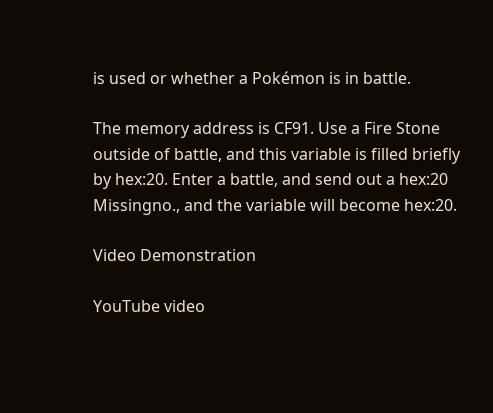is used or whether a Pokémon is in battle.

The memory address is CF91. Use a Fire Stone outside of battle, and this variable is filled briefly by hex:20. Enter a battle, and send out a hex:20 Missingno., and the variable will become hex:20.

Video Demonstration

YouTube video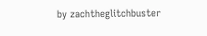by zachtheglitchbuster